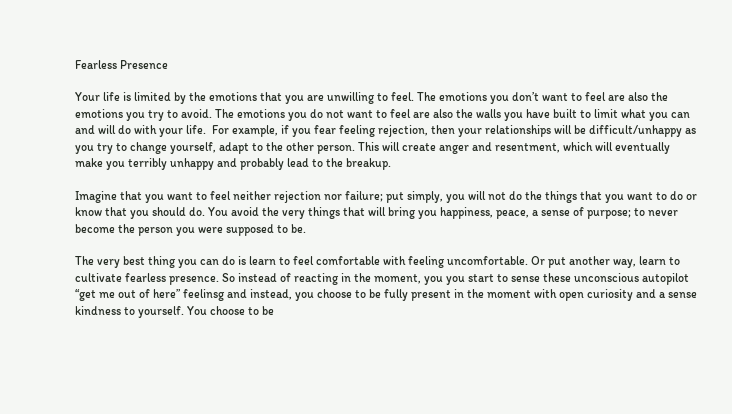Fearless Presence

Your life is limited by the emotions that you are unwilling to feel. The emotions you don’t want to feel are also the emotions you try to avoid. The emotions you do not want to feel are also the walls you have built to limit what you can and will do with your life.  For example, if you fear feeling rejection, then your relationships will be difficult/unhappy as you try to change yourself, adapt to the other person. This will create anger and resentment, which will eventually make you terribly unhappy and probably lead to the breakup.

Imagine that you want to feel neither rejection nor failure; put simply, you will not do the things that you want to do or know that you should do. You avoid the very things that will bring you happiness, peace, a sense of purpose; to never become the person you were supposed to be.

The very best thing you can do is learn to feel comfortable with feeling uncomfortable. Or put another way, learn to cultivate fearless presence. So instead of reacting in the moment, you you start to sense these unconscious autopilot “get me out of here” feelinsg and instead, you choose to be fully present in the moment with open curiosity and a sense kindness to yourself. You choose to be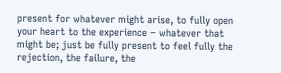present for whatever might arise, to fully open your heart to the experience − whatever that might be; just be fully present to feel fully the rejection, the failure, the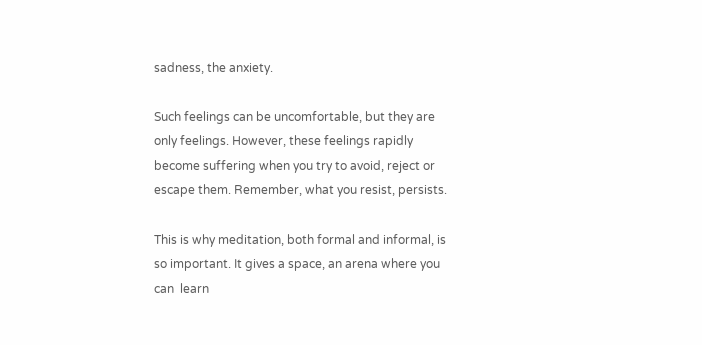sadness, the anxiety.

Such feelings can be uncomfortable, but they are only feelings. However, these feelings rapidly become suffering when you try to avoid, reject or escape them. Remember, what you resist, persists.

This is why meditation, both formal and informal, is so important. It gives a space, an arena where you can  learn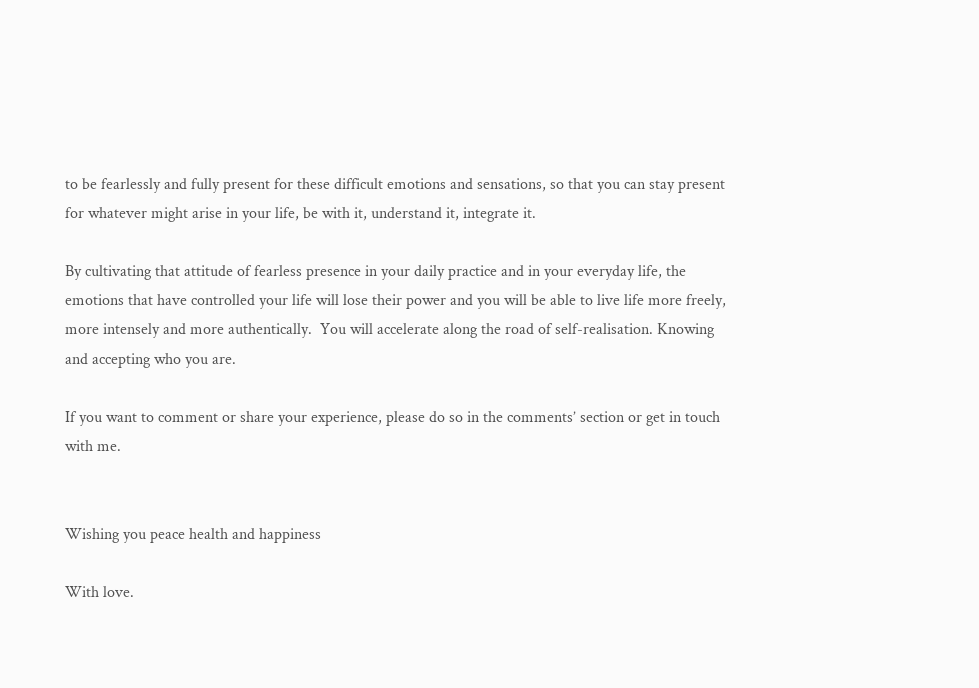to be fearlessly and fully present for these difficult emotions and sensations, so that you can stay present for whatever might arise in your life, be with it, understand it, integrate it.

By cultivating that attitude of fearless presence in your daily practice and in your everyday life, the emotions that have controlled your life will lose their power and you will be able to live life more freely, more intensely and more authentically.  You will accelerate along the road of self-realisation. Knowing and accepting who you are.

If you want to comment or share your experience, please do so in the comments’ section or get in touch with me.


Wishing you peace health and happiness

With love.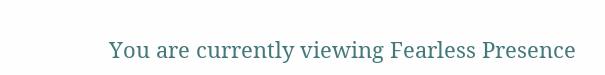You are currently viewing Fearless Presence